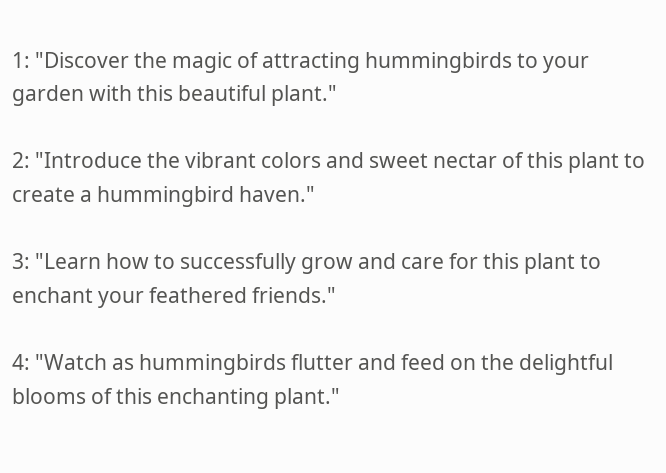1: "Discover the magic of attracting hummingbirds to your garden with this beautiful plant."

2: "Introduce the vibrant colors and sweet nectar of this plant to create a hummingbird haven."

3: "Learn how to successfully grow and care for this plant to enchant your feathered friends."

4: "Watch as hummingbirds flutter and feed on the delightful blooms of this enchanting plant."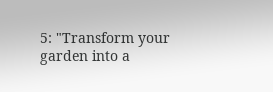5: "Transform your garden into a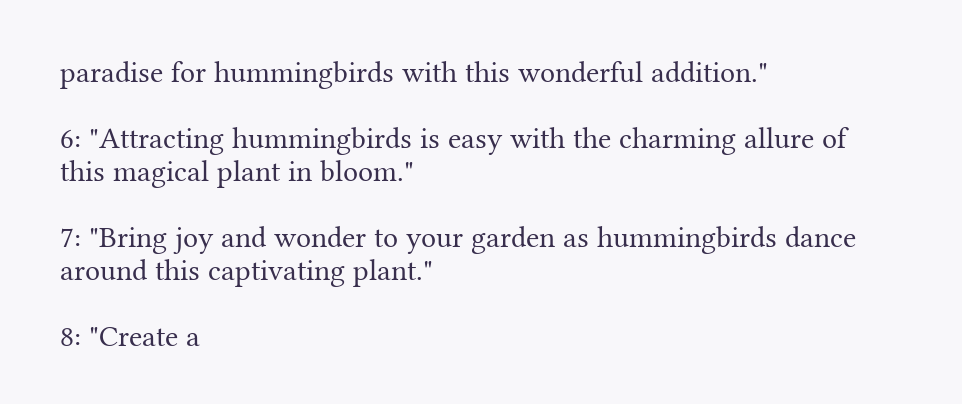paradise for hummingbirds with this wonderful addition."

6: "Attracting hummingbirds is easy with the charming allure of this magical plant in bloom."

7: "Bring joy and wonder to your garden as hummingbirds dance around this captivating plant."

8: "Create a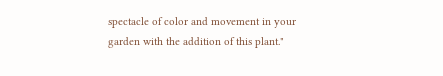spectacle of color and movement in your garden with the addition of this plant."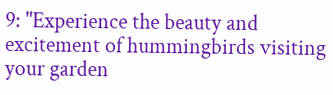9: "Experience the beauty and excitement of hummingbirds visiting your garden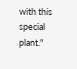with this special plant."